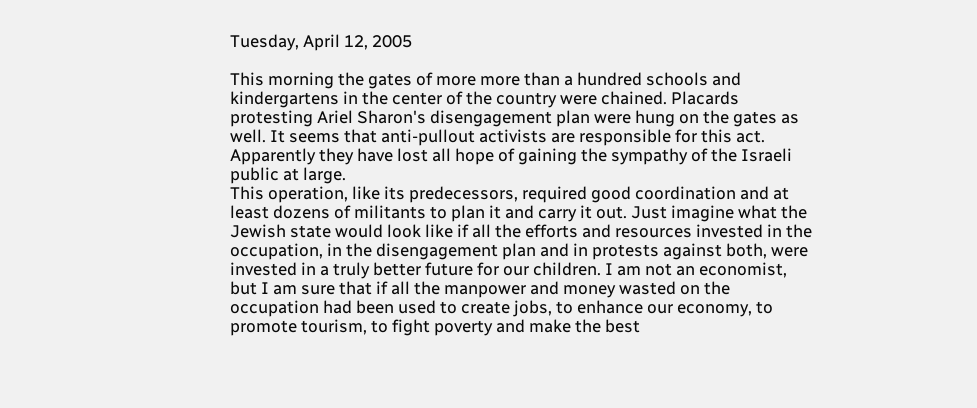Tuesday, April 12, 2005

This morning the gates of more more than a hundred schools and kindergartens in the center of the country were chained. Placards protesting Ariel Sharon's disengagement plan were hung on the gates as well. It seems that anti-pullout activists are responsible for this act. Apparently they have lost all hope of gaining the sympathy of the Israeli public at large.
This operation, like its predecessors, required good coordination and at least dozens of militants to plan it and carry it out. Just imagine what the Jewish state would look like if all the efforts and resources invested in the occupation, in the disengagement plan and in protests against both, were invested in a truly better future for our children. I am not an economist, but I am sure that if all the manpower and money wasted on the occupation had been used to create jobs, to enhance our economy, to promote tourism, to fight poverty and make the best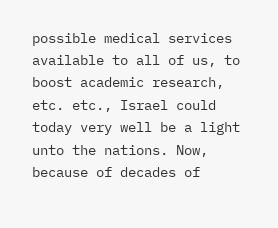possible medical services available to all of us, to boost academic research, etc. etc., Israel could today very well be a light unto the nations. Now, because of decades of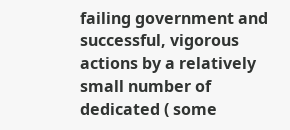failing government and successful, vigorous actions by a relatively small number of dedicated ( some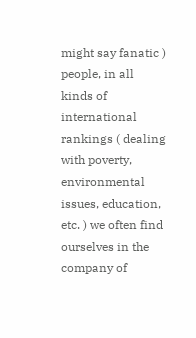might say fanatic ) people, in all kinds of international rankings ( dealing with poverty, environmental issues, education, etc. ) we often find ourselves in the company of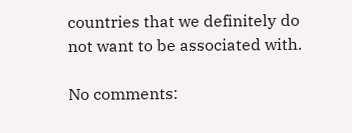countries that we definitely do not want to be associated with.

No comments: